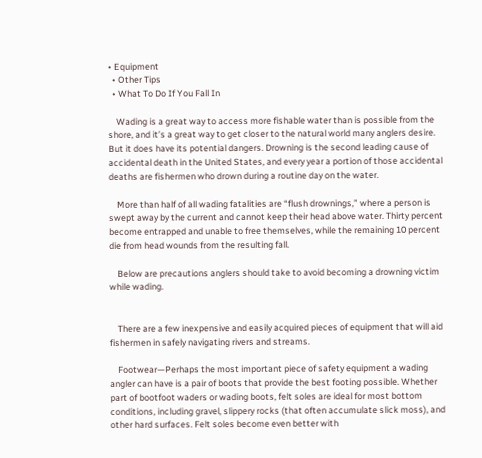• Equipment
  • Other Tips
  • What To Do If You Fall In

    Wading is a great way to access more fishable water than is possible from the shore, and it’s a great way to get closer to the natural world many anglers desire. But it does have its potential dangers. Drowning is the second leading cause of accidental death in the United States, and every year a portion of those accidental deaths are fishermen who drown during a routine day on the water.

    More than half of all wading fatalities are “flush drownings,” where a person is swept away by the current and cannot keep their head above water. Thirty percent become entrapped and unable to free themselves, while the remaining 10 percent die from head wounds from the resulting fall.

    Below are precautions anglers should take to avoid becoming a drowning victim while wading.


    There are a few inexpensive and easily acquired pieces of equipment that will aid fishermen in safely navigating rivers and streams.

    Footwear—Perhaps the most important piece of safety equipment a wading angler can have is a pair of boots that provide the best footing possible. Whether part of bootfoot waders or wading boots, felt soles are ideal for most bottom conditions, including gravel, slippery rocks (that often accumulate slick moss), and other hard surfaces. Felt soles become even better with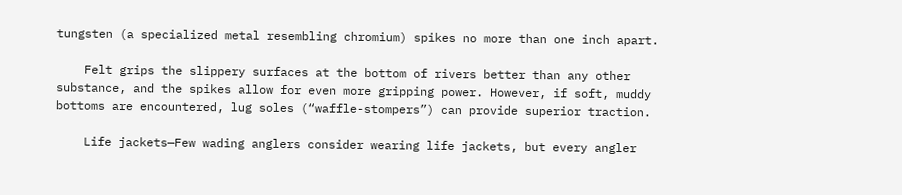tungsten (a specialized metal resembling chromium) spikes no more than one inch apart.

    Felt grips the slippery surfaces at the bottom of rivers better than any other substance, and the spikes allow for even more gripping power. However, if soft, muddy bottoms are encountered, lug soles (“waffle-stompers”) can provide superior traction.

    Life jackets—Few wading anglers consider wearing life jackets, but every angler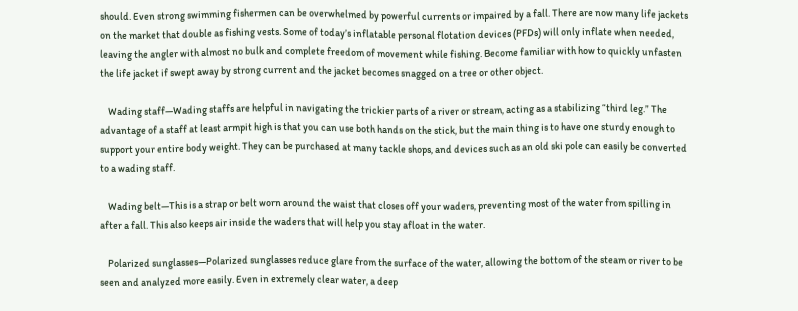should. Even strong swimming fishermen can be overwhelmed by powerful currents or impaired by a fall. There are now many life jackets on the market that double as fishing vests. Some of today’s inflatable personal flotation devices (PFDs) will only inflate when needed, leaving the angler with almost no bulk and complete freedom of movement while fishing. Become familiar with how to quickly unfasten the life jacket if swept away by strong current and the jacket becomes snagged on a tree or other object.

    Wading staff—Wading staffs are helpful in navigating the trickier parts of a river or stream, acting as a stabilizing “third leg.” The advantage of a staff at least armpit high is that you can use both hands on the stick, but the main thing is to have one sturdy enough to support your entire body weight. They can be purchased at many tackle shops, and devices such as an old ski pole can easily be converted to a wading staff.

    Wading belt—This is a strap or belt worn around the waist that closes off your waders, preventing most of the water from spilling in after a fall. This also keeps air inside the waders that will help you stay afloat in the water.

    Polarized sunglasses—Polarized sunglasses reduce glare from the surface of the water, allowing the bottom of the steam or river to be seen and analyzed more easily. Even in extremely clear water, a deep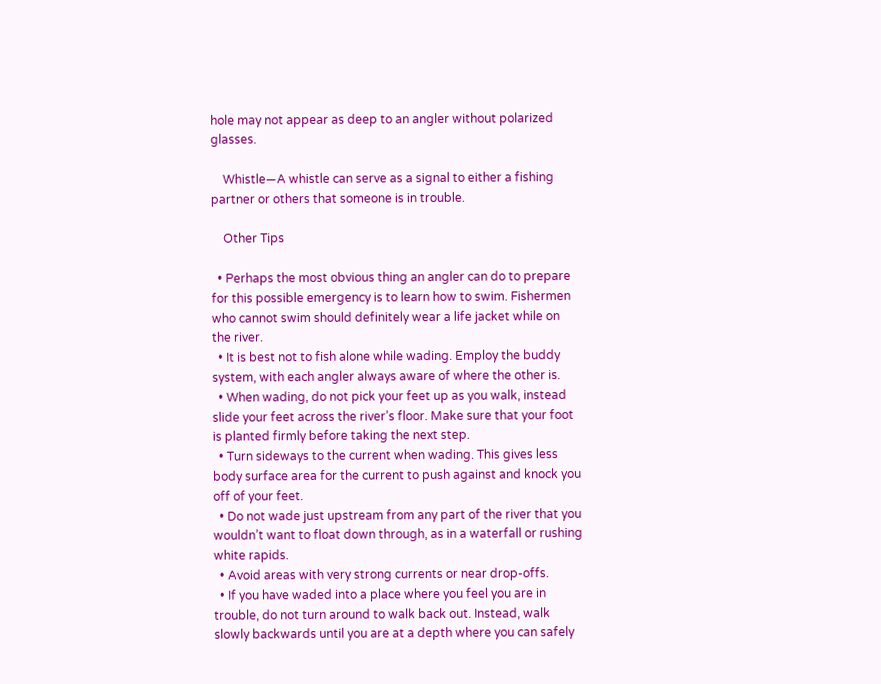hole may not appear as deep to an angler without polarized glasses.

    Whistle—A whistle can serve as a signal to either a fishing partner or others that someone is in trouble.

    Other Tips

  • Perhaps the most obvious thing an angler can do to prepare for this possible emergency is to learn how to swim. Fishermen who cannot swim should definitely wear a life jacket while on the river.
  • It is best not to fish alone while wading. Employ the buddy system, with each angler always aware of where the other is.
  • When wading, do not pick your feet up as you walk, instead slide your feet across the river’s floor. Make sure that your foot is planted firmly before taking the next step.
  • Turn sideways to the current when wading. This gives less body surface area for the current to push against and knock you off of your feet.
  • Do not wade just upstream from any part of the river that you wouldn’t want to float down through, as in a waterfall or rushing white rapids.
  • Avoid areas with very strong currents or near drop-offs.
  • If you have waded into a place where you feel you are in trouble, do not turn around to walk back out. Instead, walk slowly backwards until you are at a depth where you can safely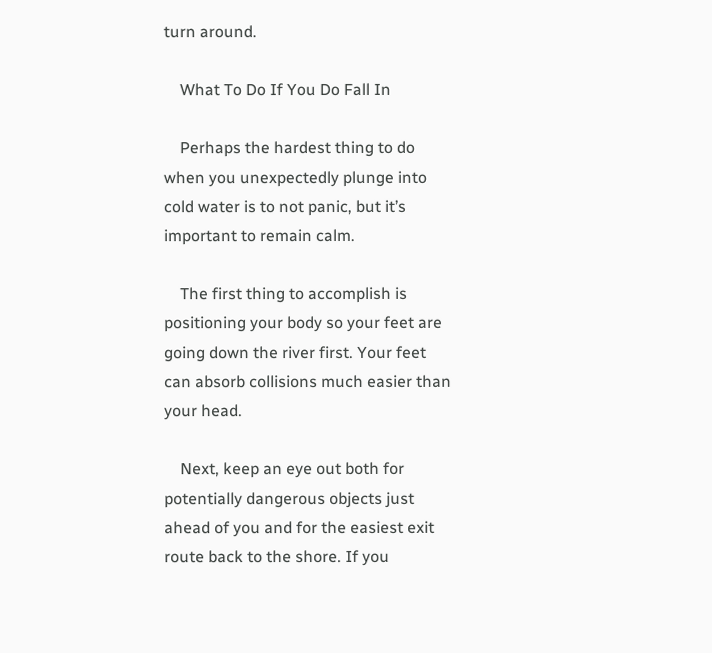turn around.

    What To Do If You Do Fall In

    Perhaps the hardest thing to do when you unexpectedly plunge into cold water is to not panic, but it’s important to remain calm.

    The first thing to accomplish is positioning your body so your feet are going down the river first. Your feet can absorb collisions much easier than your head.

    Next, keep an eye out both for potentially dangerous objects just ahead of you and for the easiest exit route back to the shore. If you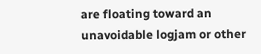are floating toward an unavoidable logjam or other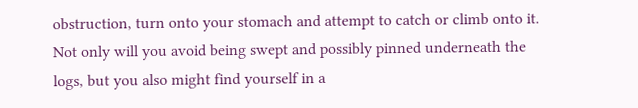obstruction, turn onto your stomach and attempt to catch or climb onto it. Not only will you avoid being swept and possibly pinned underneath the logs, but you also might find yourself in a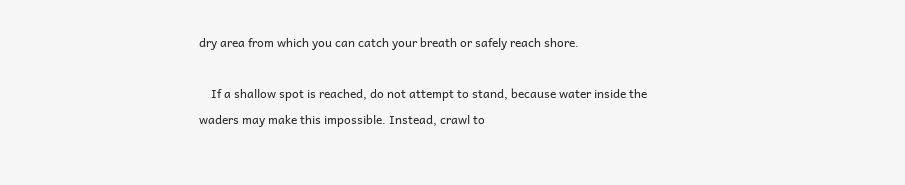dry area from which you can catch your breath or safely reach shore.

    If a shallow spot is reached, do not attempt to stand, because water inside the waders may make this impossible. Instead, crawl to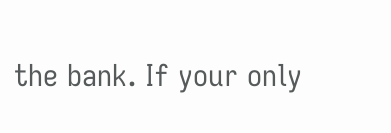the bank. If your only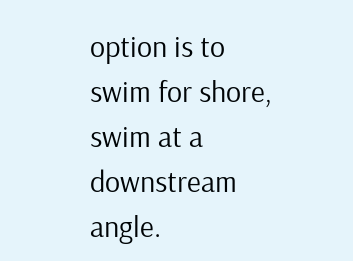option is to swim for shore, swim at a downstream angle.